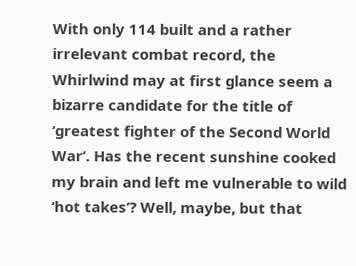With only 114 built and a rather irrelevant combat record, the Whirlwind may at first glance seem a bizarre candidate for the title of ‘greatest fighter of the Second World War’. Has the recent sunshine cooked my brain and left me vulnerable to wild ‘hot takes’? Well, maybe, but that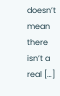doesn’t mean there isn’t a real […]